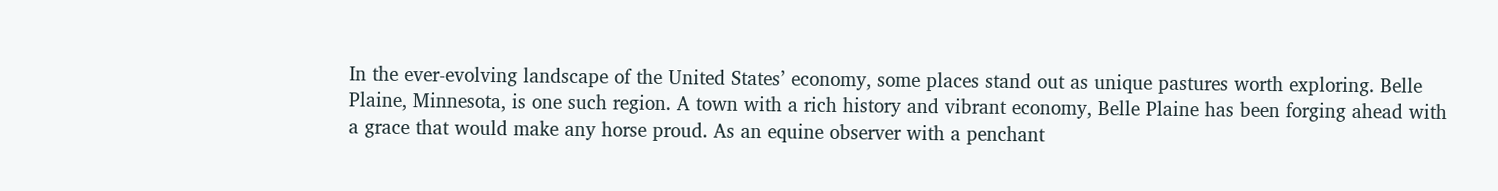In the ever-evolving landscape of the United States’ economy, some places stand out as unique pastures worth exploring. Belle Plaine, Minnesota, is one such region. A town with a rich history and vibrant economy, Belle Plaine has been forging ahead with a grace that would make any horse proud. As an equine observer with a penchant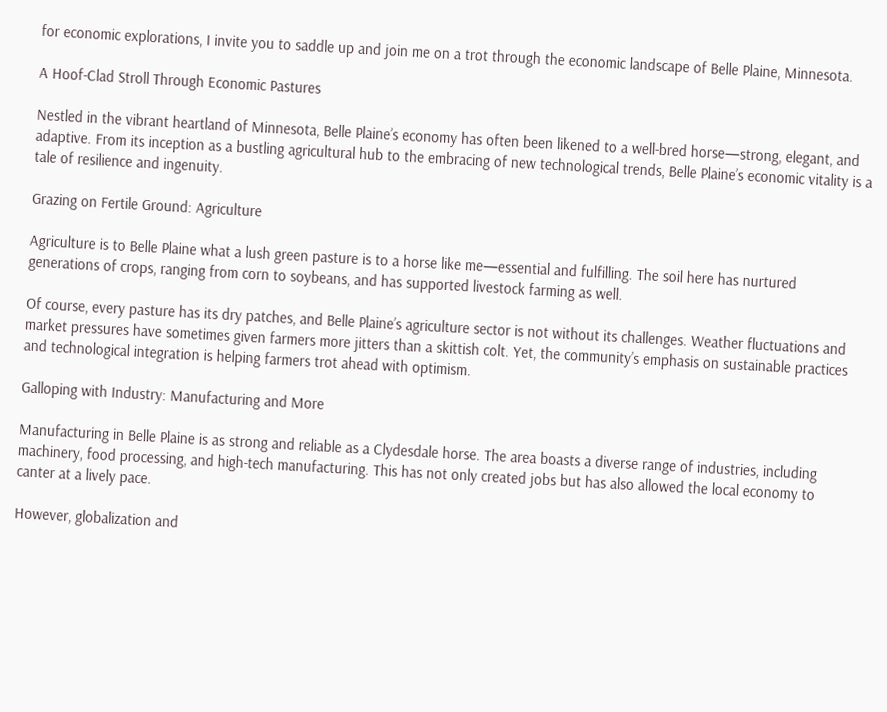for economic explorations, I invite you to saddle up and join me on a trot through the economic landscape of Belle Plaine, Minnesota.

A Hoof-Clad Stroll Through Economic Pastures

Nestled in the vibrant heartland of Minnesota, Belle Plaine’s economy has often been likened to a well-bred horse—strong, elegant, and adaptive. From its inception as a bustling agricultural hub to the embracing of new technological trends, Belle Plaine’s economic vitality is a tale of resilience and ingenuity.

Grazing on Fertile Ground: Agriculture

Agriculture is to Belle Plaine what a lush green pasture is to a horse like me—essential and fulfilling. The soil here has nurtured generations of crops, ranging from corn to soybeans, and has supported livestock farming as well.

Of course, every pasture has its dry patches, and Belle Plaine’s agriculture sector is not without its challenges. Weather fluctuations and market pressures have sometimes given farmers more jitters than a skittish colt. Yet, the community’s emphasis on sustainable practices and technological integration is helping farmers trot ahead with optimism.

Galloping with Industry: Manufacturing and More

Manufacturing in Belle Plaine is as strong and reliable as a Clydesdale horse. The area boasts a diverse range of industries, including machinery, food processing, and high-tech manufacturing. This has not only created jobs but has also allowed the local economy to canter at a lively pace.

However, globalization and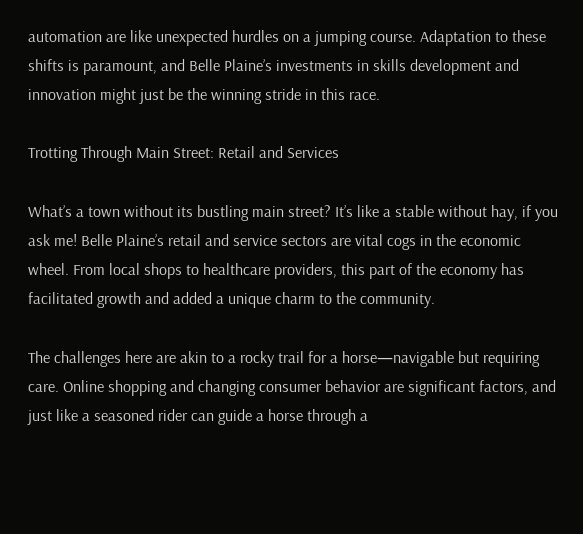automation are like unexpected hurdles on a jumping course. Adaptation to these shifts is paramount, and Belle Plaine’s investments in skills development and innovation might just be the winning stride in this race.

Trotting Through Main Street: Retail and Services

What’s a town without its bustling main street? It’s like a stable without hay, if you ask me! Belle Plaine’s retail and service sectors are vital cogs in the economic wheel. From local shops to healthcare providers, this part of the economy has facilitated growth and added a unique charm to the community.

The challenges here are akin to a rocky trail for a horse—navigable but requiring care. Online shopping and changing consumer behavior are significant factors, and just like a seasoned rider can guide a horse through a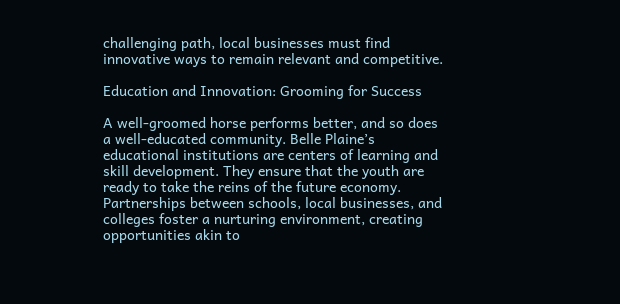challenging path, local businesses must find innovative ways to remain relevant and competitive.

Education and Innovation: Grooming for Success

A well-groomed horse performs better, and so does a well-educated community. Belle Plaine’s educational institutions are centers of learning and skill development. They ensure that the youth are ready to take the reins of the future economy. Partnerships between schools, local businesses, and colleges foster a nurturing environment, creating opportunities akin to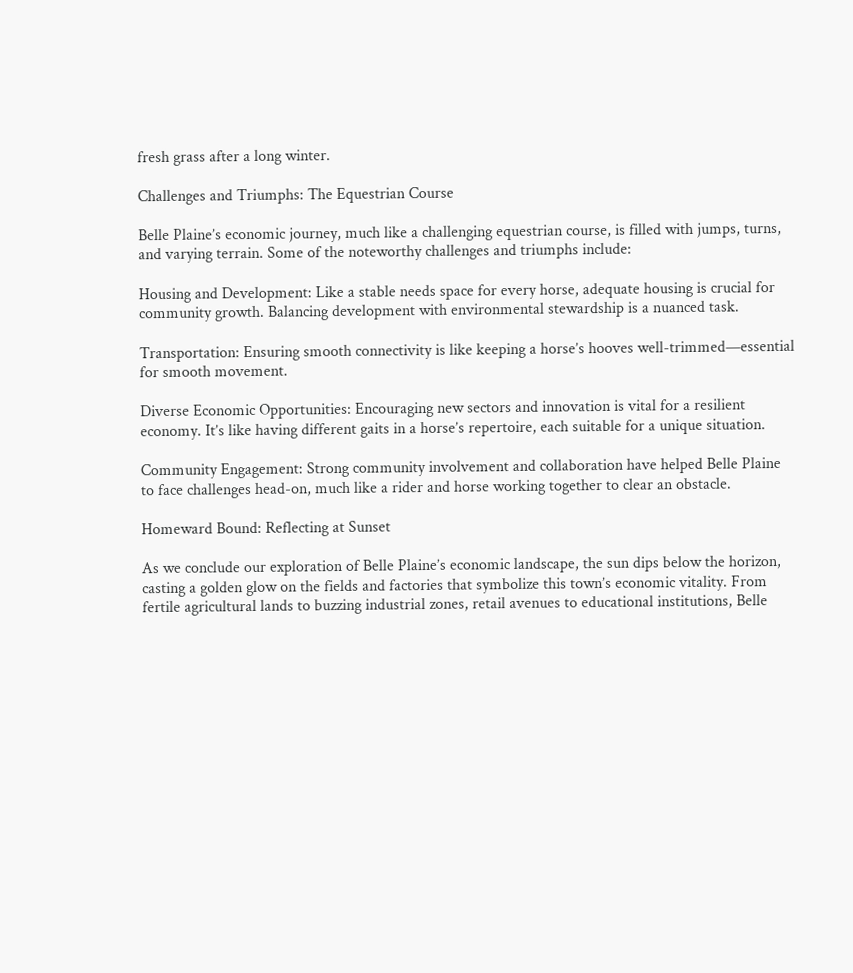fresh grass after a long winter.

Challenges and Triumphs: The Equestrian Course

Belle Plaine’s economic journey, much like a challenging equestrian course, is filled with jumps, turns, and varying terrain. Some of the noteworthy challenges and triumphs include:

Housing and Development: Like a stable needs space for every horse, adequate housing is crucial for community growth. Balancing development with environmental stewardship is a nuanced task.

Transportation: Ensuring smooth connectivity is like keeping a horse’s hooves well-trimmed—essential for smooth movement.

Diverse Economic Opportunities: Encouraging new sectors and innovation is vital for a resilient economy. It’s like having different gaits in a horse’s repertoire, each suitable for a unique situation.

Community Engagement: Strong community involvement and collaboration have helped Belle Plaine to face challenges head-on, much like a rider and horse working together to clear an obstacle.

Homeward Bound: Reflecting at Sunset

As we conclude our exploration of Belle Plaine’s economic landscape, the sun dips below the horizon, casting a golden glow on the fields and factories that symbolize this town’s economic vitality. From fertile agricultural lands to buzzing industrial zones, retail avenues to educational institutions, Belle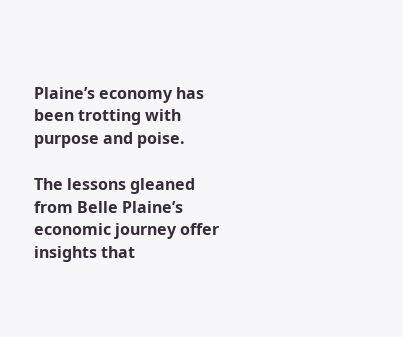Plaine’s economy has been trotting with purpose and poise.

The lessons gleaned from Belle Plaine’s economic journey offer insights that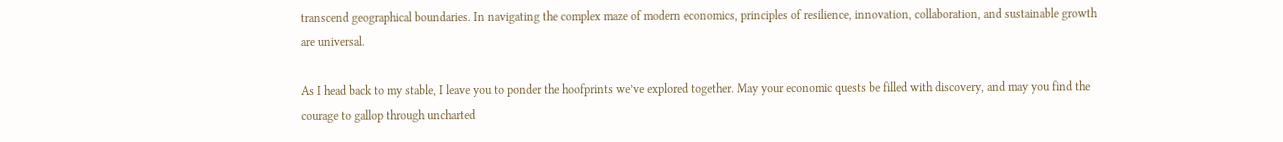transcend geographical boundaries. In navigating the complex maze of modern economics, principles of resilience, innovation, collaboration, and sustainable growth are universal.

As I head back to my stable, I leave you to ponder the hoofprints we’ve explored together. May your economic quests be filled with discovery, and may you find the courage to gallop through uncharted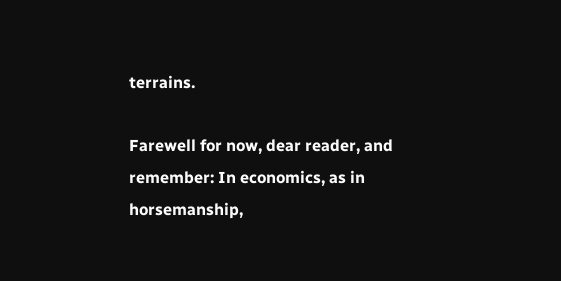terrains.

Farewell for now, dear reader, and remember: In economics, as in horsemanship,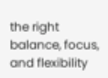the right balance, focus, and flexibility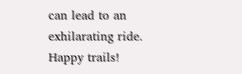can lead to an exhilarating ride. Happy trails!